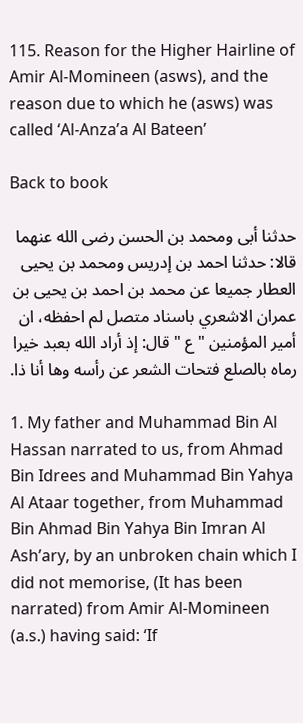115. Reason for the Higher Hairline of Amir Al-Momineen (asws), and the reason due to which he (asws) was called ‘Al-Anza’a Al Bateen’

Back to book

حدثنا أبى ومحمد بن الحسن رضى الله عنهما قالا: حدثنا احمد بن إدريس ومحمد بن يحيى العطار جميعا عن محمد بن احمد بن يحيى بن عمران الاشعري باسناد متصل لم احفظه، ان أمير المؤمنين " ع " قال: إذ أراد الله بعبد خيرا رماه بالصلع فتحات الشعر عن رأسه وها أنا ذا.

1. My father and Muhammad Bin Al Hassan narrated to us, from Ahmad Bin Idrees and Muhammad Bin Yahya Al Ataar together, from Muhammad Bin Ahmad Bin Yahya Bin Imran Al Ash’ary, by an unbroken chain which I did not memorise, (It has been narrated) from Amir Al-Momineen (a.s.) having said: ‘If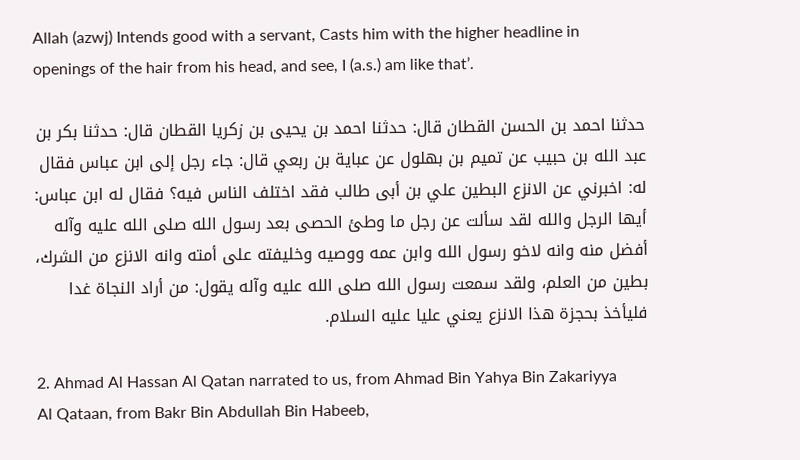Allah (azwj) Intends good with a servant, Casts him with the higher headline in openings of the hair from his head, and see, I (a.s.) am like that’.

حدثنا احمد بن الحسن القطان قال: حدثنا احمد بن يحيى بن زكريا القطان قال: حدثنا بكر بن عبد الله بن حبيب عن تميم بن بهلول عن عباية بن ربعي قال: جاء رجل إلى ابن عباس فقال له: اخبرني عن الانزع البطين علي بن أبى طالب فقد اختلف الناس فيه؟ فقال له ابن عباس: أيها الرجل والله لقد سألت عن رجل ما وطئ الحصى بعد رسول الله صلى الله عليه وآله أفضل منه وانه لاخو رسول الله وابن عمه ووصيه وخليفته على أمته وانه الانزع من الشرك، بطين من العلم، ولقد سمعت رسول الله صلى الله عليه وآله يقول: من أراد النجاة غدا فليأخذ بحجزة هذا الانزع يعني عليا عليه السلام.

2. Ahmad Al Hassan Al Qatan narrated to us, from Ahmad Bin Yahya Bin Zakariyya Al Qataan, from Bakr Bin Abdullah Bin Habeeb,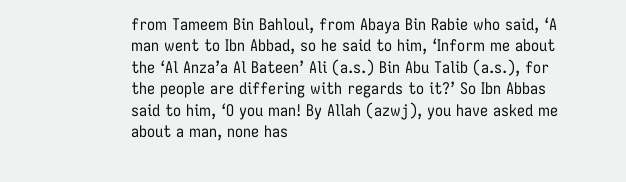from Tameem Bin Bahloul, from Abaya Bin Rabie who said, ‘A man went to Ibn Abbad, so he said to him, ‘Inform me about the ‘Al Anza’a Al Bateen’ Ali (a.s.) Bin Abu Talib (a.s.), for the people are differing with regards to it?’ So Ibn Abbas said to him, ‘O you man! By Allah (azwj), you have asked me about a man, none has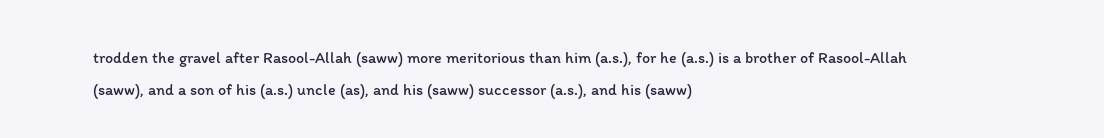trodden the gravel after Rasool-Allah (saww) more meritorious than him (a.s.), for he (a.s.) is a brother of Rasool-Allah (saww), and a son of his (a.s.) uncle (as), and his (saww) successor (a.s.), and his (saww)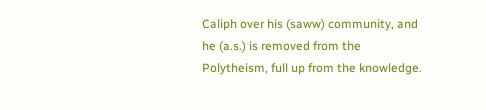Caliph over his (saww) community, and he (a.s.) is removed from the Polytheism, full up from the knowledge.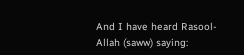And I have heard Rasool-Allah (saww) saying: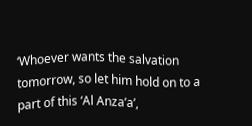‘Whoever wants the salvation tomorrow, so let him hold on to a part of this ‘Al Anza’a’,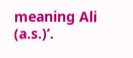meaning Ali (a.s.)’.